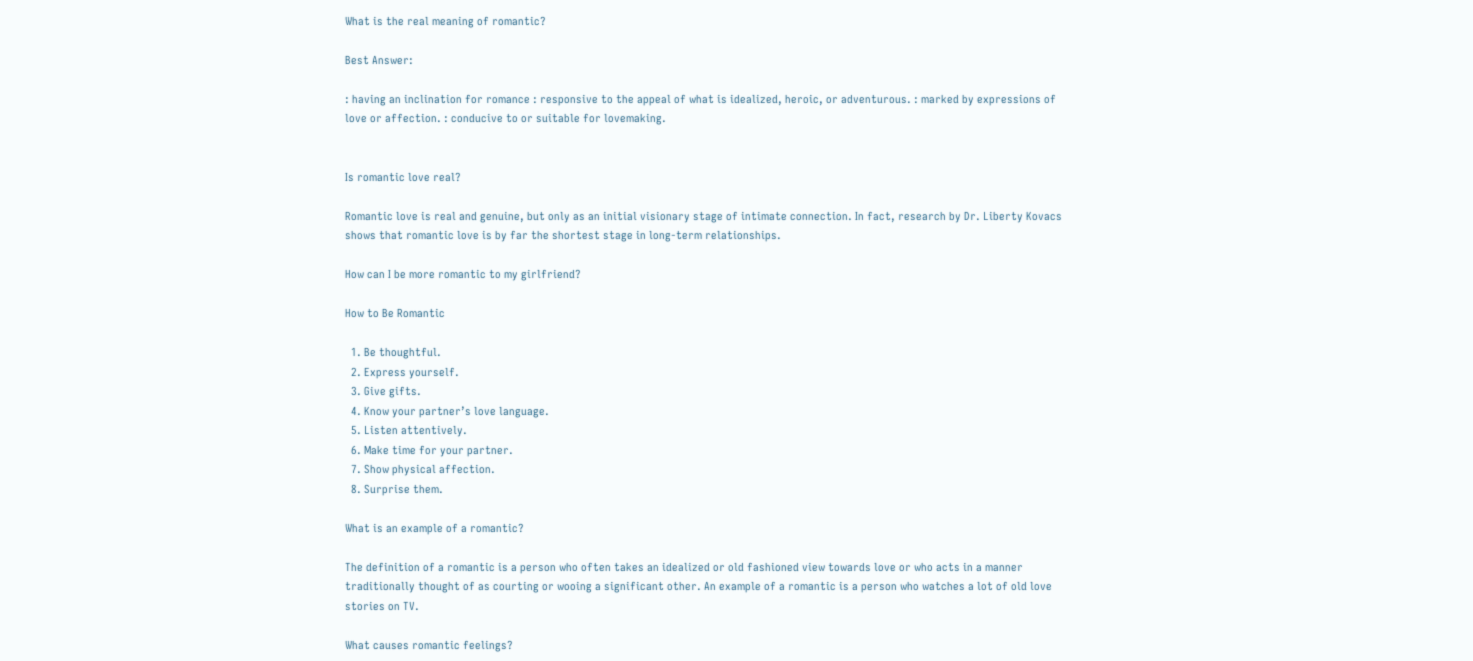What is the real meaning of romantic?

Best Answer:

: having an inclination for romance : responsive to the appeal of what is idealized, heroic, or adventurous. : marked by expressions of love or affection. : conducive to or suitable for lovemaking.


Is romantic love real?

Romantic love is real and genuine, but only as an initial visionary stage of intimate connection. In fact, research by Dr. Liberty Kovacs shows that romantic love is by far the shortest stage in long-term relationships.

How can I be more romantic to my girlfriend?

How to Be Romantic

  1. Be thoughtful.
  2. Express yourself.
  3. Give gifts.
  4. Know your partner’s love language.
  5. Listen attentively.
  6. Make time for your partner.
  7. Show physical affection.
  8. Surprise them.

What is an example of a romantic?

The definition of a romantic is a person who often takes an idealized or old fashioned view towards love or who acts in a manner traditionally thought of as courting or wooing a significant other. An example of a romantic is a person who watches a lot of old love stories on TV.

What causes romantic feelings?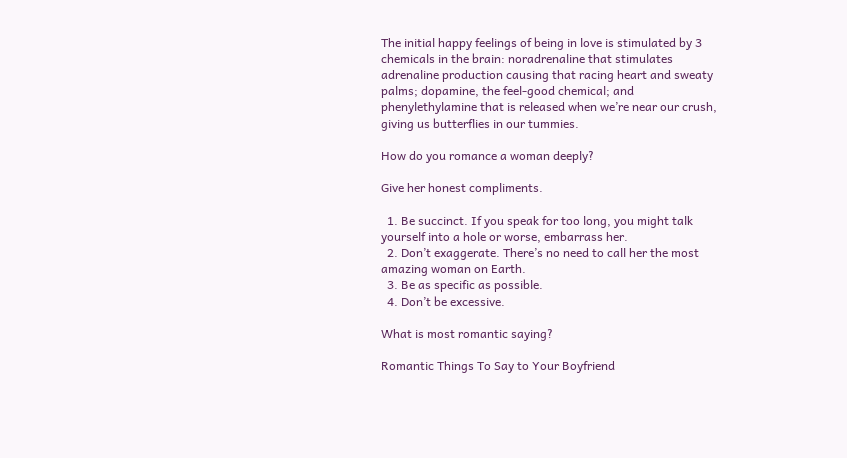The initial happy feelings of being in love is stimulated by 3 chemicals in the brain: noradrenaline that stimulates adrenaline production causing that racing heart and sweaty palms; dopamine, the feel-good chemical; and phenylethylamine that is released when we’re near our crush, giving us butterflies in our tummies.

How do you romance a woman deeply?

Give her honest compliments.

  1. Be succinct. If you speak for too long, you might talk yourself into a hole or worse, embarrass her.
  2. Don’t exaggerate. There’s no need to call her the most amazing woman on Earth.
  3. Be as specific as possible.
  4. Don’t be excessive.

What is most romantic saying?

Romantic Things To Say to Your Boyfriend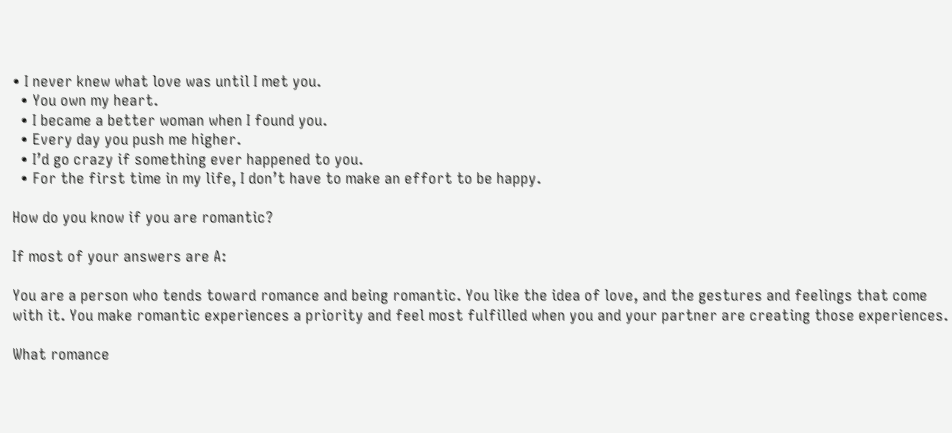• I never knew what love was until I met you.
  • You own my heart.
  • I became a better woman when I found you.
  • Every day you push me higher.
  • I’d go crazy if something ever happened to you.
  • For the first time in my life, I don’t have to make an effort to be happy.

How do you know if you are romantic?

If most of your answers are A:

You are a person who tends toward romance and being romantic. You like the idea of love, and the gestures and feelings that come with it. You make romantic experiences a priority and feel most fulfilled when you and your partner are creating those experiences.

What romance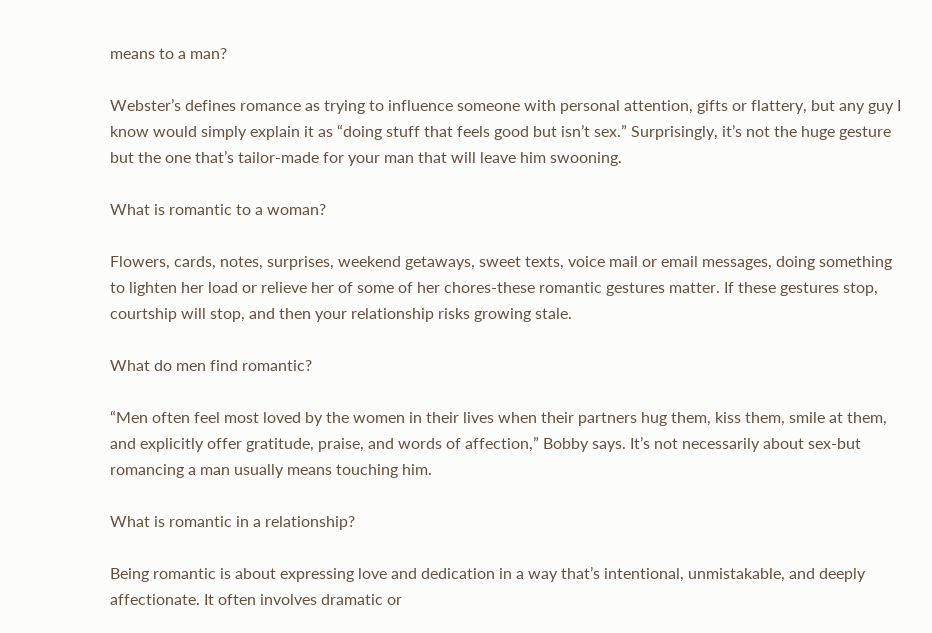means to a man?

Webster’s defines romance as trying to influence someone with personal attention, gifts or flattery, but any guy I know would simply explain it as “doing stuff that feels good but isn’t sex.” Surprisingly, it’s not the huge gesture but the one that’s tailor-made for your man that will leave him swooning.

What is romantic to a woman?

Flowers, cards, notes, surprises, weekend getaways, sweet texts, voice mail or email messages, doing something to lighten her load or relieve her of some of her chores-these romantic gestures matter. If these gestures stop, courtship will stop, and then your relationship risks growing stale.

What do men find romantic?

“Men often feel most loved by the women in their lives when their partners hug them, kiss them, smile at them, and explicitly offer gratitude, praise, and words of affection,” Bobby says. It’s not necessarily about sex-but romancing a man usually means touching him.

What is romantic in a relationship?

Being romantic is about expressing love and dedication in a way that’s intentional, unmistakable, and deeply affectionate. It often involves dramatic or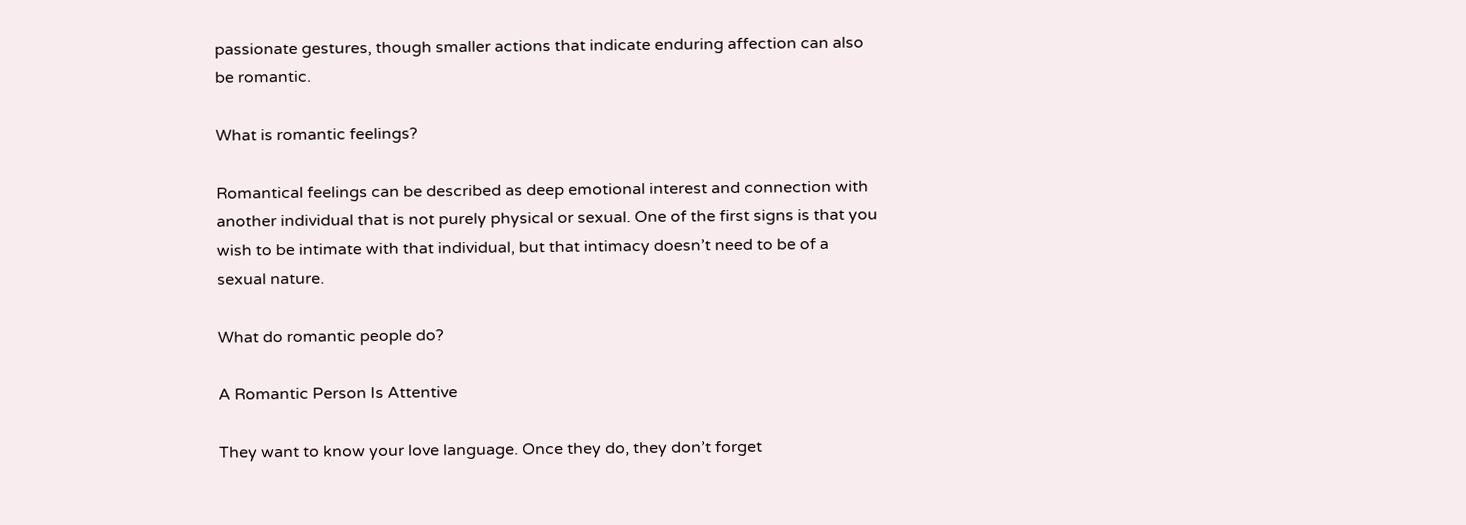passionate gestures, though smaller actions that indicate enduring affection can also be romantic.

What is romantic feelings?

Romantical feelings can be described as deep emotional interest and connection with another individual that is not purely physical or sexual. One of the first signs is that you wish to be intimate with that individual, but that intimacy doesn’t need to be of a sexual nature.

What do romantic people do?

A Romantic Person Is Attentive

They want to know your love language. Once they do, they don’t forget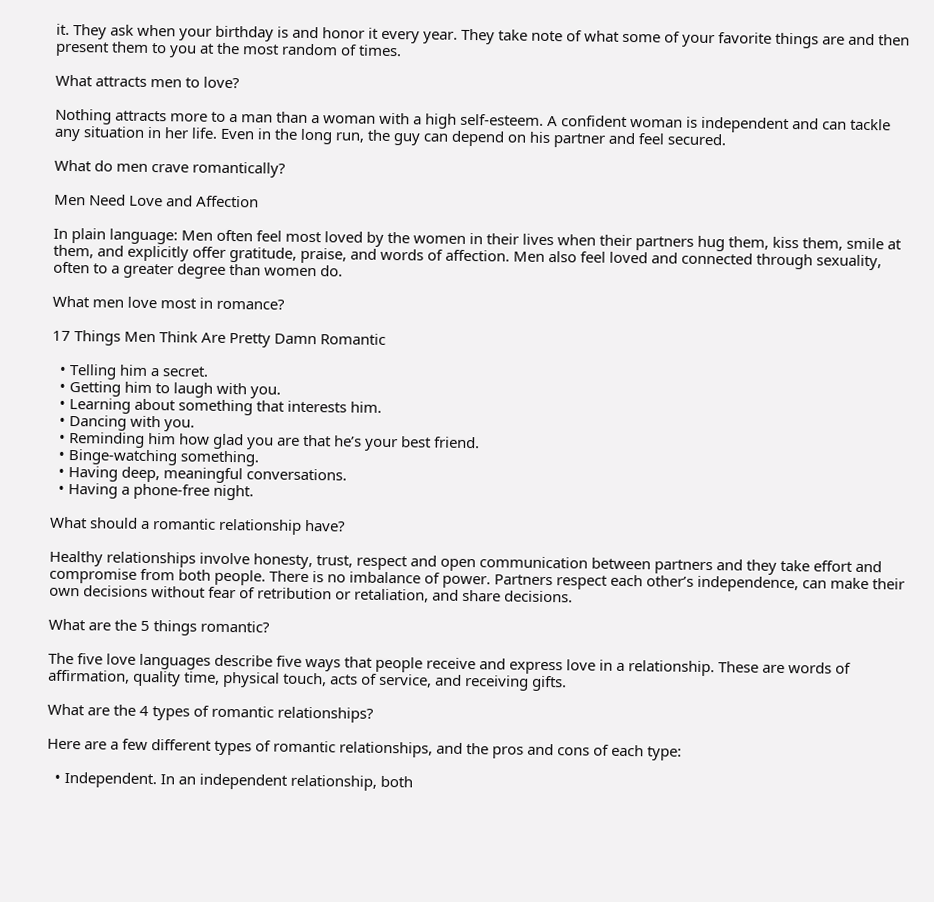it. They ask when your birthday is and honor it every year. They take note of what some of your favorite things are and then present them to you at the most random of times.

What attracts men to love?

Nothing attracts more to a man than a woman with a high self-esteem. A confident woman is independent and can tackle any situation in her life. Even in the long run, the guy can depend on his partner and feel secured.

What do men crave romantically?

Men Need Love and Affection

In plain language: Men often feel most loved by the women in their lives when their partners hug them, kiss them, smile at them, and explicitly offer gratitude, praise, and words of affection. Men also feel loved and connected through sexuality, often to a greater degree than women do.

What men love most in romance?

17 Things Men Think Are Pretty Damn Romantic

  • Telling him a secret.
  • Getting him to laugh with you.
  • Learning about something that interests him.
  • Dancing with you.
  • Reminding him how glad you are that he’s your best friend.
  • Binge-watching something.
  • Having deep, meaningful conversations.
  • Having a phone-free night.

What should a romantic relationship have?

Healthy relationships involve honesty, trust, respect and open communication between partners and they take effort and compromise from both people. There is no imbalance of power. Partners respect each other’s independence, can make their own decisions without fear of retribution or retaliation, and share decisions.

What are the 5 things romantic?

The five love languages describe five ways that people receive and express love in a relationship. These are words of affirmation, quality time, physical touch, acts of service, and receiving gifts.

What are the 4 types of romantic relationships?

Here are a few different types of romantic relationships, and the pros and cons of each type:

  • Independent. In an independent relationship, both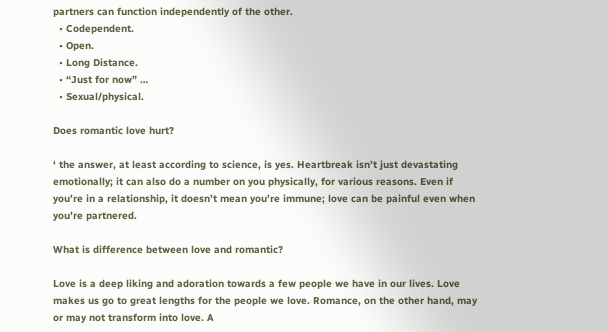partners can function independently of the other.
  • Codependent.
  • Open.
  • Long Distance.
  • “Just for now” …
  • Sexual/physical.

Does romantic love hurt?

‘ the answer, at least according to science, is yes. Heartbreak isn’t just devastating emotionally; it can also do a number on you physically, for various reasons. Even if you’re in a relationship, it doesn’t mean you’re immune; love can be painful even when you’re partnered.

What is difference between love and romantic?

Love is a deep liking and adoration towards a few people we have in our lives. Love makes us go to great lengths for the people we love. Romance, on the other hand, may or may not transform into love. A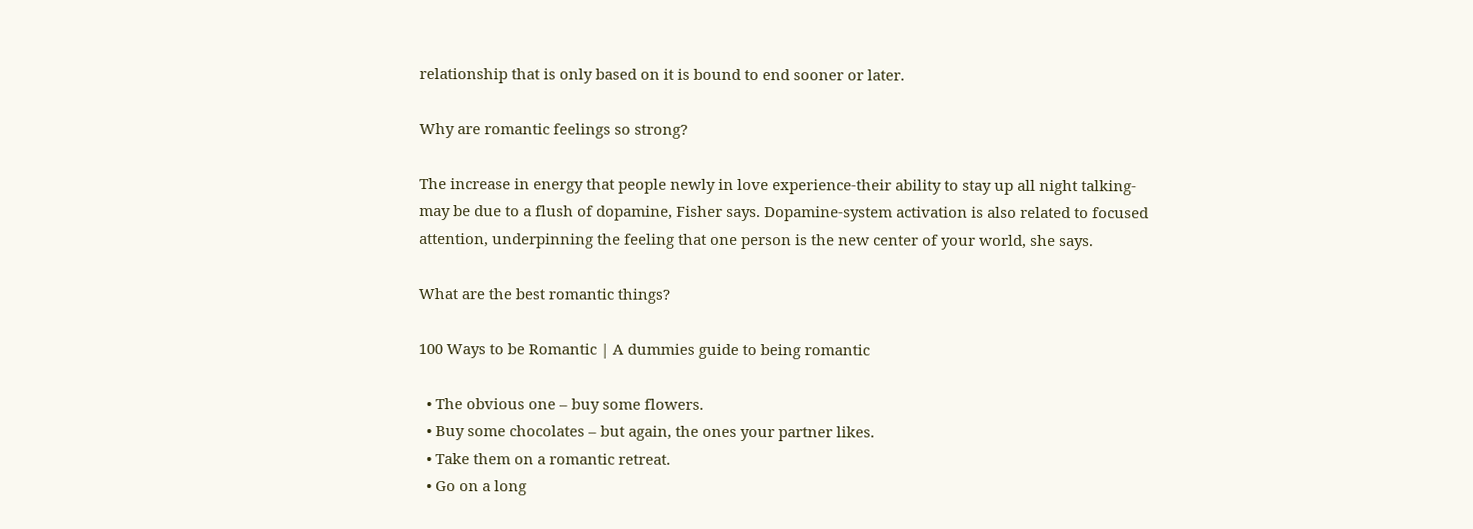relationship that is only based on it is bound to end sooner or later.

Why are romantic feelings so strong?

The increase in energy that people newly in love experience-their ability to stay up all night talking-may be due to a flush of dopamine, Fisher says. Dopamine-system activation is also related to focused attention, underpinning the feeling that one person is the new center of your world, she says.

What are the best romantic things?

100 Ways to be Romantic | A dummies guide to being romantic

  • The obvious one – buy some flowers.
  • Buy some chocolates – but again, the ones your partner likes.
  • Take them on a romantic retreat.
  • Go on a long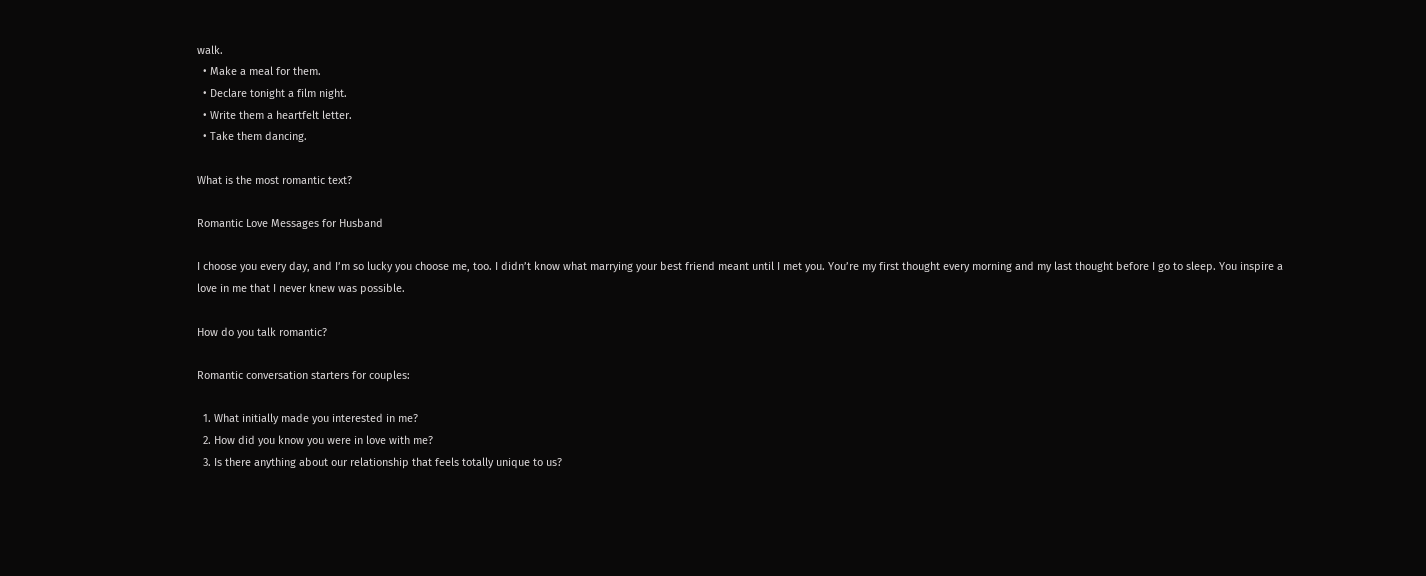walk.
  • Make a meal for them.
  • Declare tonight a film night.
  • Write them a heartfelt letter.
  • Take them dancing.

What is the most romantic text?

Romantic Love Messages for Husband

I choose you every day, and I’m so lucky you choose me, too. I didn’t know what marrying your best friend meant until I met you. You’re my first thought every morning and my last thought before I go to sleep. You inspire a love in me that I never knew was possible.

How do you talk romantic?

Romantic conversation starters for couples:

  1. What initially made you interested in me?
  2. How did you know you were in love with me?
  3. Is there anything about our relationship that feels totally unique to us?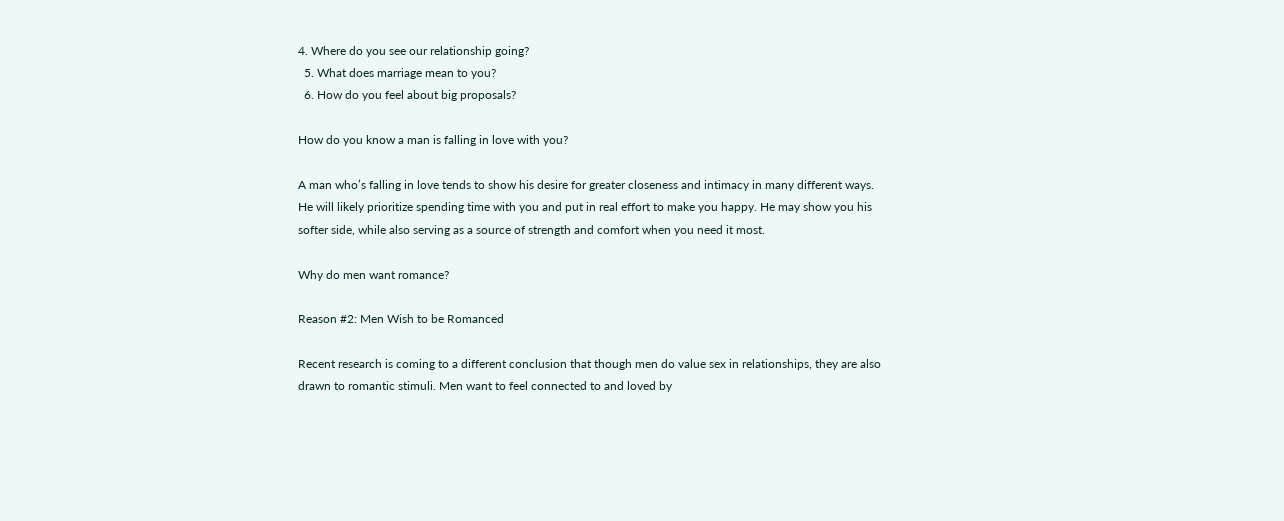4. Where do you see our relationship going?
  5. What does marriage mean to you?
  6. How do you feel about big proposals?

How do you know a man is falling in love with you?

A man who’s falling in love tends to show his desire for greater closeness and intimacy in many different ways. He will likely prioritize spending time with you and put in real effort to make you happy. He may show you his softer side, while also serving as a source of strength and comfort when you need it most.

Why do men want romance?

Reason #2: Men Wish to be Romanced

Recent research is coming to a different conclusion that though men do value sex in relationships, they are also drawn to romantic stimuli. Men want to feel connected to and loved by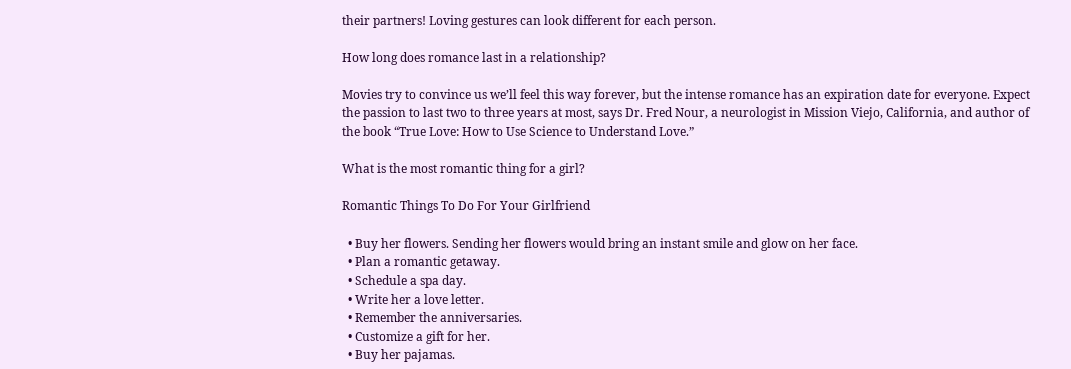their partners! Loving gestures can look different for each person.

How long does romance last in a relationship?

Movies try to convince us we’ll feel this way forever, but the intense romance has an expiration date for everyone. Expect the passion to last two to three years at most, says Dr. Fred Nour, a neurologist in Mission Viejo, California, and author of the book “True Love: How to Use Science to Understand Love.”

What is the most romantic thing for a girl?

Romantic Things To Do For Your Girlfriend

  • Buy her flowers. Sending her flowers would bring an instant smile and glow on her face.
  • Plan a romantic getaway.
  • Schedule a spa day.
  • Write her a love letter.
  • Remember the anniversaries.
  • Customize a gift for her.
  • Buy her pajamas.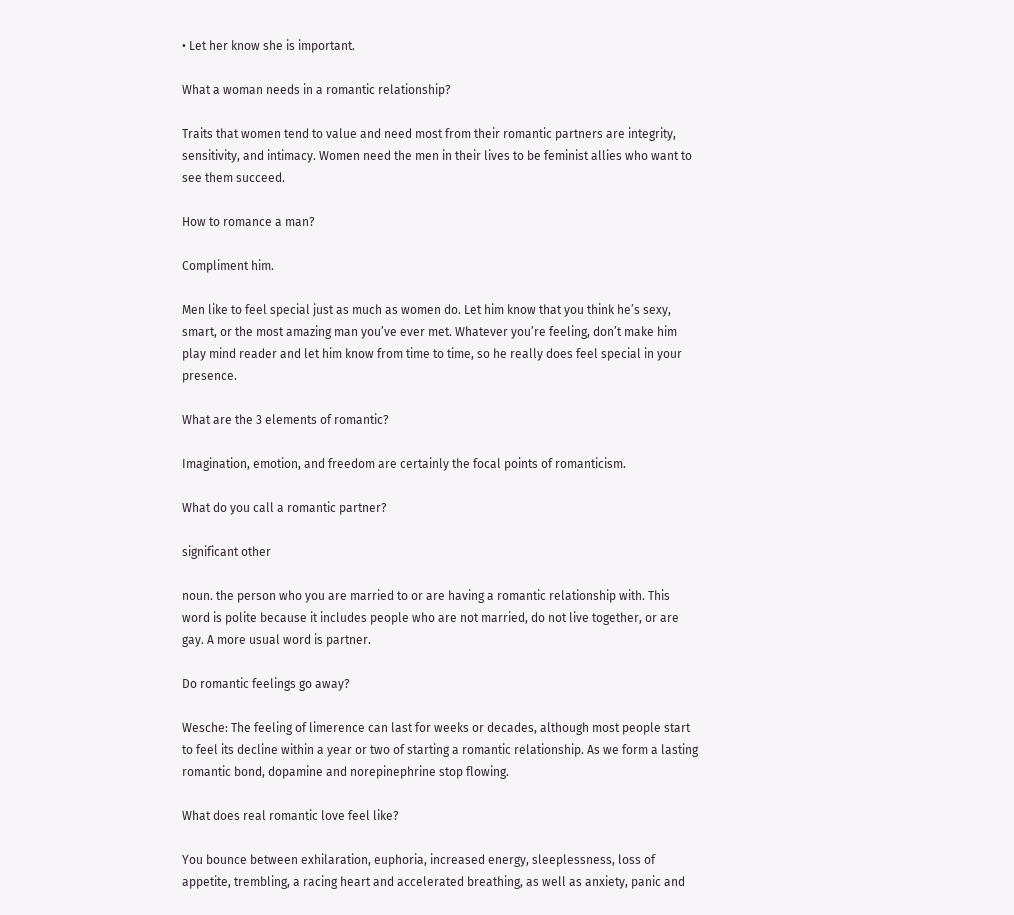• Let her know she is important.

What a woman needs in a romantic relationship?

Traits that women tend to value and need most from their romantic partners are integrity, sensitivity, and intimacy. Women need the men in their lives to be feminist allies who want to see them succeed.

How to romance a man?

Compliment him.

Men like to feel special just as much as women do. Let him know that you think he’s sexy, smart, or the most amazing man you’ve ever met. Whatever you’re feeling, don’t make him play mind reader and let him know from time to time, so he really does feel special in your presence.

What are the 3 elements of romantic?

Imagination, emotion, and freedom are certainly the focal points of romanticism.

What do you call a romantic partner?

significant other

noun. the person who you are married to or are having a romantic relationship with. This word is polite because it includes people who are not married, do not live together, or are gay. A more usual word is partner.

Do romantic feelings go away?

Wesche: The feeling of limerence can last for weeks or decades, although most people start to feel its decline within a year or two of starting a romantic relationship. As we form a lasting romantic bond, dopamine and norepinephrine stop flowing.

What does real romantic love feel like?

You bounce between exhilaration, euphoria, increased energy, sleeplessness, loss of appetite, trembling, a racing heart and accelerated breathing, as well as anxiety, panic and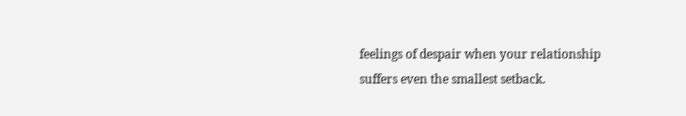feelings of despair when your relationship suffers even the smallest setback.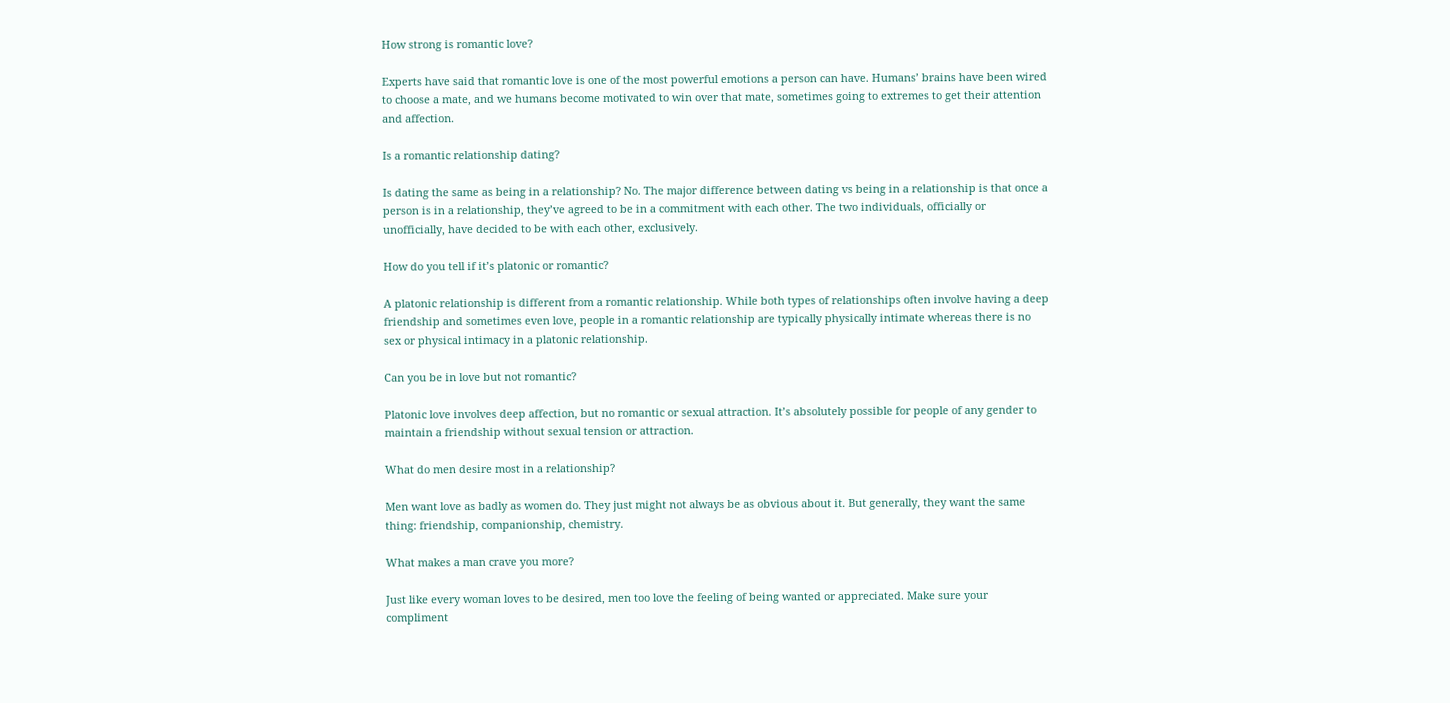How strong is romantic love?

Experts have said that romantic love is one of the most powerful emotions a person can have. Humans’ brains have been wired to choose a mate, and we humans become motivated to win over that mate, sometimes going to extremes to get their attention and affection.

Is a romantic relationship dating?

Is dating the same as being in a relationship? No. The major difference between dating vs being in a relationship is that once a person is in a relationship, they’ve agreed to be in a commitment with each other. The two individuals, officially or unofficially, have decided to be with each other, exclusively.

How do you tell if it’s platonic or romantic?

A platonic relationship is different from a romantic relationship. While both types of relationships often involve having a deep friendship and sometimes even love, people in a romantic relationship are typically physically intimate whereas there is no sex or physical intimacy in a platonic relationship.

Can you be in love but not romantic?

Platonic love involves deep affection, but no romantic or sexual attraction. It’s absolutely possible for people of any gender to maintain a friendship without sexual tension or attraction.

What do men desire most in a relationship?

Men want love as badly as women do. They just might not always be as obvious about it. But generally, they want the same thing: friendship, companionship, chemistry.

What makes a man crave you more?

Just like every woman loves to be desired, men too love the feeling of being wanted or appreciated. Make sure your compliment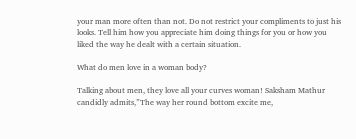your man more often than not. Do not restrict your compliments to just his looks. Tell him how you appreciate him doing things for you or how you liked the way he dealt with a certain situation.

What do men love in a woman body?

Talking about men, they love all your curves woman! Saksham Mathur candidly admits,”The way her round bottom excite me,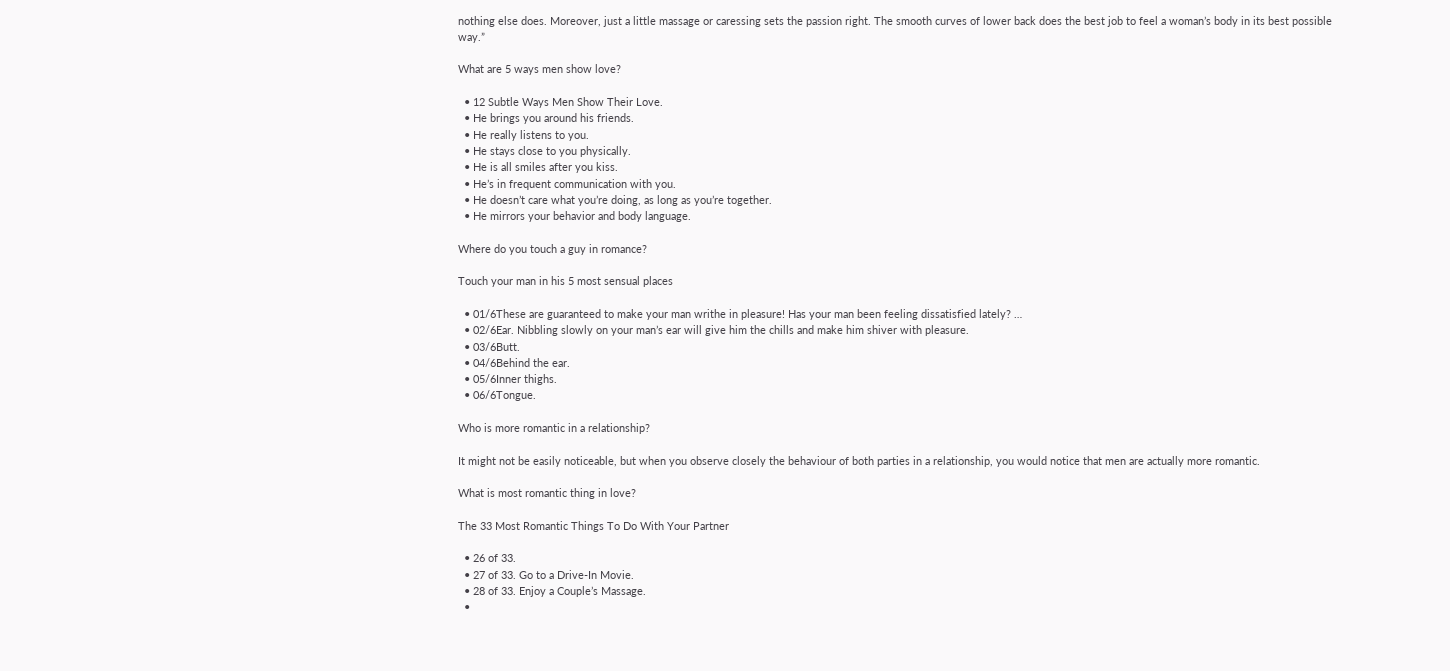nothing else does. Moreover, just a little massage or caressing sets the passion right. The smooth curves of lower back does the best job to feel a woman’s body in its best possible way.”

What are 5 ways men show love?

  • 12 Subtle Ways Men Show Their Love.
  • He brings you around his friends.
  • He really listens to you.
  • He stays close to you physically.
  • He is all smiles after you kiss.
  • He’s in frequent communication with you.
  • He doesn’t care what you’re doing, as long as you’re together.
  • He mirrors your behavior and body language.

Where do you touch a guy in romance?

Touch your man in his 5 most sensual places

  • 01/6These are guaranteed to make your man writhe in pleasure! Has your man been feeling dissatisfied lately? …
  • 02/6Ear. Nibbling slowly on your man’s ear will give him the chills and make him shiver with pleasure.
  • 03/6Butt.
  • 04/6Behind the ear.
  • 05/6Inner thighs.
  • 06/6Tongue.

Who is more romantic in a relationship?

It might not be easily noticeable, but when you observe closely the behaviour of both parties in a relationship, you would notice that men are actually more romantic.

What is most romantic thing in love?

The 33 Most Romantic Things To Do With Your Partner

  • 26 of 33.
  • 27 of 33. Go to a Drive-In Movie.
  • 28 of 33. Enjoy a Couple’s Massage.
  •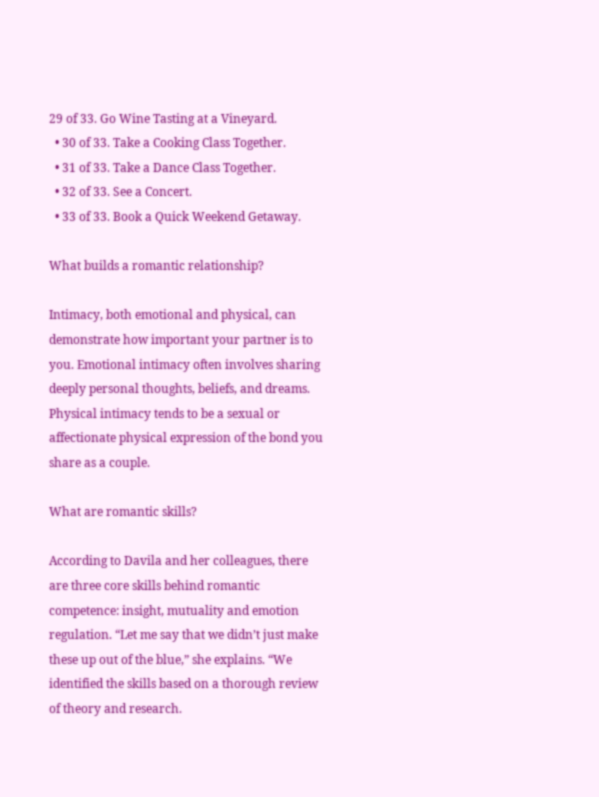29 of 33. Go Wine Tasting at a Vineyard.
  • 30 of 33. Take a Cooking Class Together.
  • 31 of 33. Take a Dance Class Together.
  • 32 of 33. See a Concert.
  • 33 of 33. Book a Quick Weekend Getaway.

What builds a romantic relationship?

Intimacy, both emotional and physical, can demonstrate how important your partner is to you. Emotional intimacy often involves sharing deeply personal thoughts, beliefs, and dreams. Physical intimacy tends to be a sexual or affectionate physical expression of the bond you share as a couple.

What are romantic skills?

According to Davila and her colleagues, there are three core skills behind romantic competence: insight, mutuality and emotion regulation. “Let me say that we didn’t just make these up out of the blue,” she explains. “We identified the skills based on a thorough review of theory and research.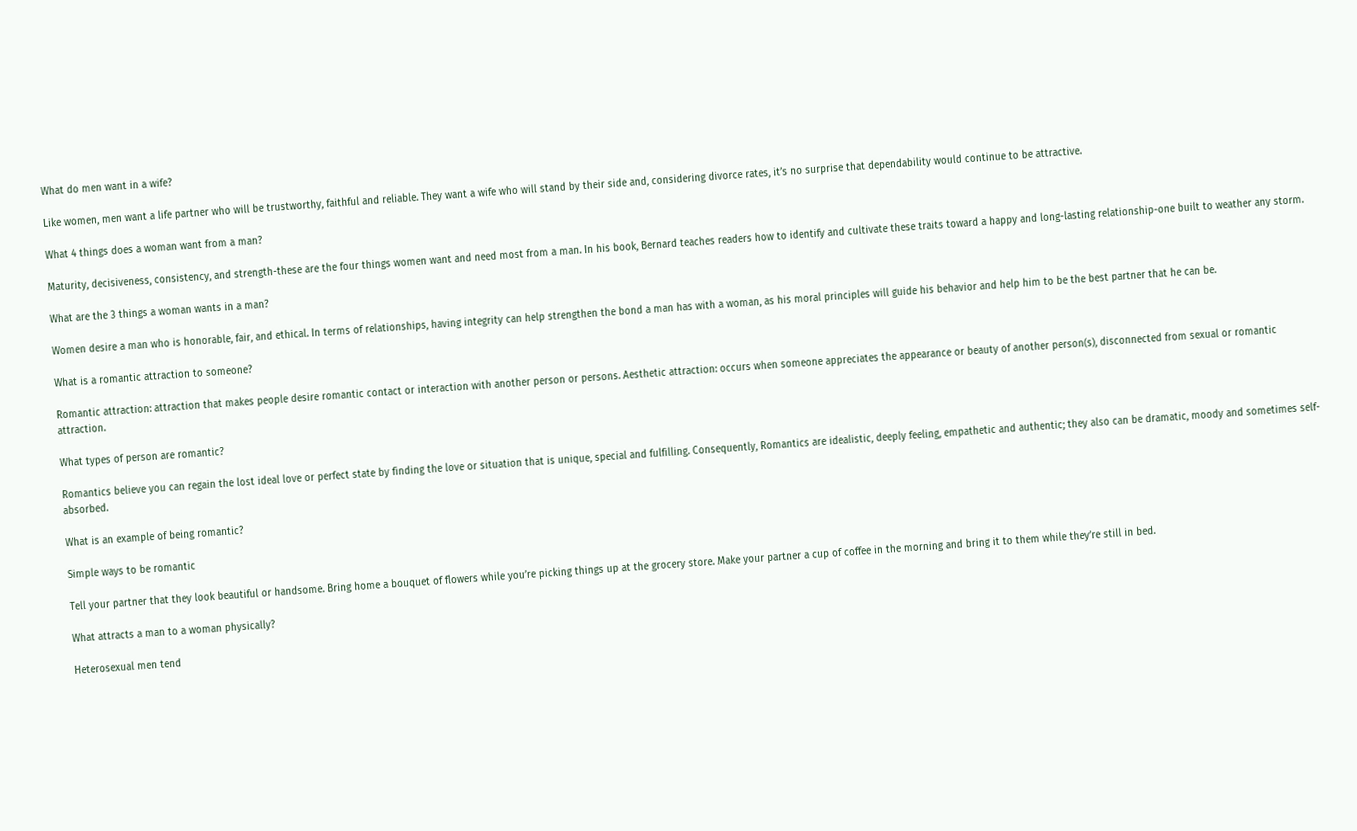What do men want in a wife?

Like women, men want a life partner who will be trustworthy, faithful and reliable. They want a wife who will stand by their side and, considering divorce rates, it’s no surprise that dependability would continue to be attractive.

What 4 things does a woman want from a man?

Maturity, decisiveness, consistency, and strength-these are the four things women want and need most from a man. In his book, Bernard teaches readers how to identify and cultivate these traits toward a happy and long-lasting relationship-one built to weather any storm.

What are the 3 things a woman wants in a man?

Women desire a man who is honorable, fair, and ethical. In terms of relationships, having integrity can help strengthen the bond a man has with a woman, as his moral principles will guide his behavior and help him to be the best partner that he can be.

What is a romantic attraction to someone?

Romantic attraction: attraction that makes people desire romantic contact or interaction with another person or persons. Aesthetic attraction: occurs when someone appreciates the appearance or beauty of another person(s), disconnected from sexual or romantic attraction.

What types of person are romantic?

Romantics believe you can regain the lost ideal love or perfect state by finding the love or situation that is unique, special and fulfilling. Consequently, Romantics are idealistic, deeply feeling, empathetic and authentic; they also can be dramatic, moody and sometimes self-absorbed.

What is an example of being romantic?

Simple ways to be romantic

Tell your partner that they look beautiful or handsome. Bring home a bouquet of flowers while you’re picking things up at the grocery store. Make your partner a cup of coffee in the morning and bring it to them while they’re still in bed.

What attracts a man to a woman physically?

Heterosexual men tend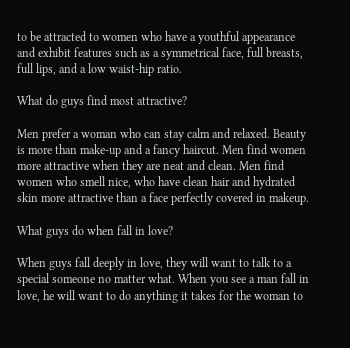to be attracted to women who have a youthful appearance and exhibit features such as a symmetrical face, full breasts, full lips, and a low waist-hip ratio.

What do guys find most attractive?

Men prefer a woman who can stay calm and relaxed. Beauty is more than make-up and a fancy haircut. Men find women more attractive when they are neat and clean. Men find women who smell nice, who have clean hair and hydrated skin more attractive than a face perfectly covered in makeup.

What guys do when fall in love?

When guys fall deeply in love, they will want to talk to a special someone no matter what. When you see a man fall in love, he will want to do anything it takes for the woman to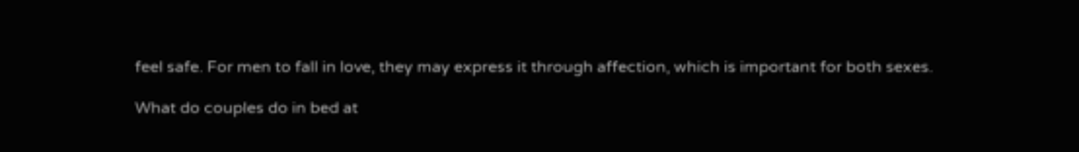feel safe. For men to fall in love, they may express it through affection, which is important for both sexes.

What do couples do in bed at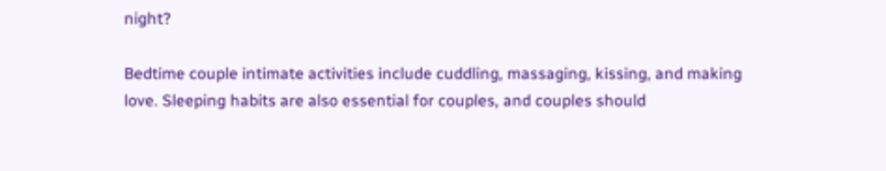night?

Bedtime couple intimate activities include cuddling, massaging, kissing, and making love. Sleeping habits are also essential for couples, and couples should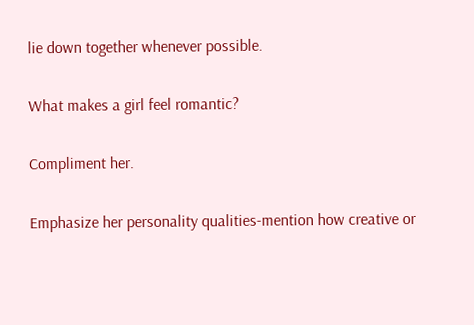lie down together whenever possible.

What makes a girl feel romantic?

Compliment her.

Emphasize her personality qualities-mention how creative or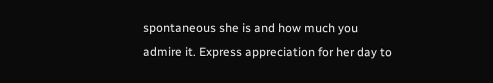spontaneous she is and how much you admire it. Express appreciation for her day to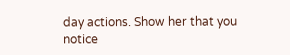day actions. Show her that you notice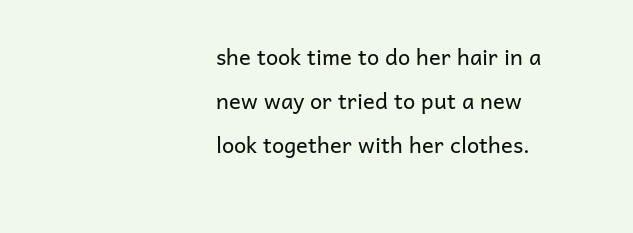she took time to do her hair in a new way or tried to put a new look together with her clothes.